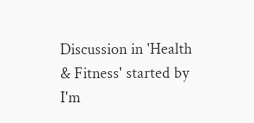Discussion in 'Health & Fitness' started by I'm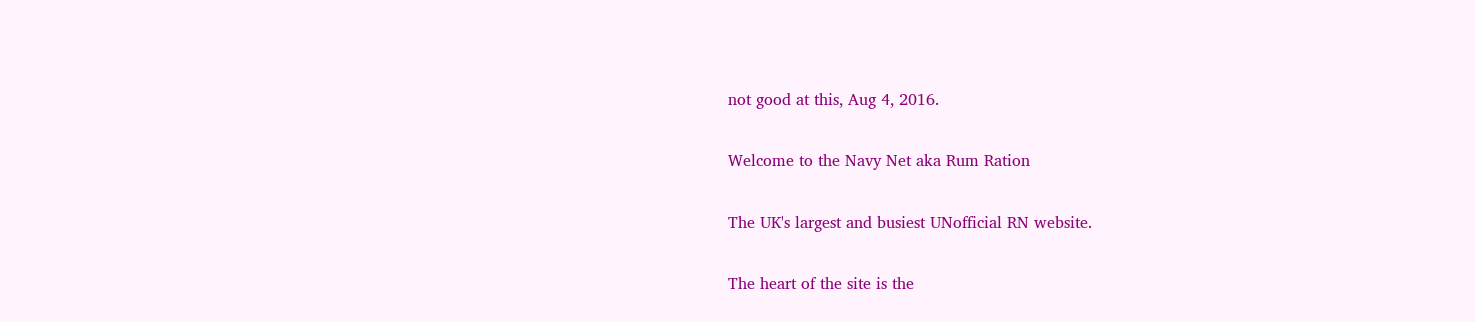not good at this, Aug 4, 2016.

Welcome to the Navy Net aka Rum Ration

The UK's largest and busiest UNofficial RN website.

The heart of the site is the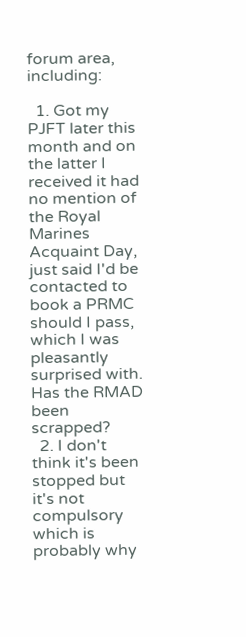forum area, including:

  1. Got my PJFT later this month and on the latter I received it had no mention of the Royal Marines Acquaint Day, just said I'd be contacted to book a PRMC should I pass, which I was pleasantly surprised with. Has the RMAD been scrapped?
  2. I don't think it's been stopped but it's not compulsory which is probably why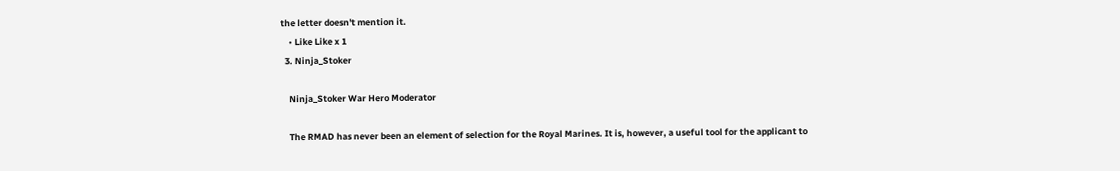the letter doesn't mention it.
    • Like Like x 1
  3. Ninja_Stoker

    Ninja_Stoker War Hero Moderator

    The RMAD has never been an element of selection for the Royal Marines. It is, however, a useful tool for the applicant to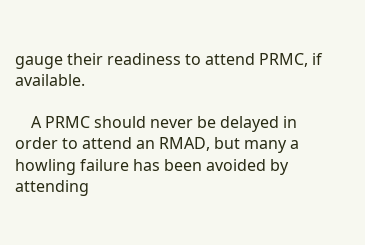gauge their readiness to attend PRMC, if available.

    A PRMC should never be delayed in order to attend an RMAD, but many a howling failure has been avoided by attending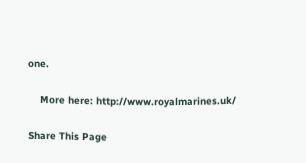one.

    More here: http://www.royalmarines.uk/

Share This Page